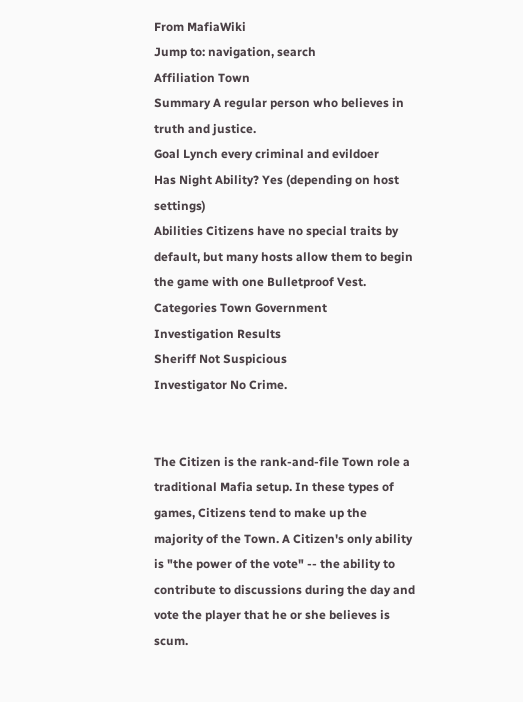From MafiaWiki
Jump to: navigation, search
Affiliation Town
Summary A regular person who believes in truth and justice.
Goal Lynch every criminal and evildoer
Has Night Ability? Yes (depending on host settings)
Abilities Citizens have no special traits by default, but many hosts allow them to begin the game with one Bulletproof Vest.
Categories Town Government
Investigation Results
Sheriff Not Suspicious
Investigator No Crime.


The Citizen is the rank-and-file Town role a traditional Mafia setup. In these types of games, Citizens tend to make up the majority of the Town. A Citizen's only ability is "the power of the vote" -- the ability to contribute to discussions during the day and vote the player that he or she believes is scum.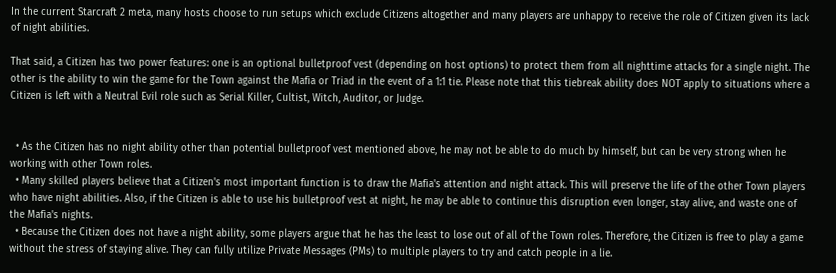In the current Starcraft 2 meta, many hosts choose to run setups which exclude Citizens altogether and many players are unhappy to receive the role of Citizen given its lack of night abilities.

That said, a Citizen has two power features: one is an optional bulletproof vest (depending on host options) to protect them from all nighttime attacks for a single night. The other is the ability to win the game for the Town against the Mafia or Triad in the event of a 1:1 tie. Please note that this tiebreak ability does NOT apply to situations where a Citizen is left with a Neutral Evil role such as Serial Killer, Cultist, Witch, Auditor, or Judge.


  • As the Citizen has no night ability other than potential bulletproof vest mentioned above, he may not be able to do much by himself, but can be very strong when he working with other Town roles.
  • Many skilled players believe that a Citizen's most important function is to draw the Mafia's attention and night attack. This will preserve the life of the other Town players who have night abilities. Also, if the Citizen is able to use his bulletproof vest at night, he may be able to continue this disruption even longer, stay alive, and waste one of the Mafia's nights.
  • Because the Citizen does not have a night ability, some players argue that he has the least to lose out of all of the Town roles. Therefore, the Citizen is free to play a game without the stress of staying alive. They can fully utilize Private Messages (PMs) to multiple players to try and catch people in a lie.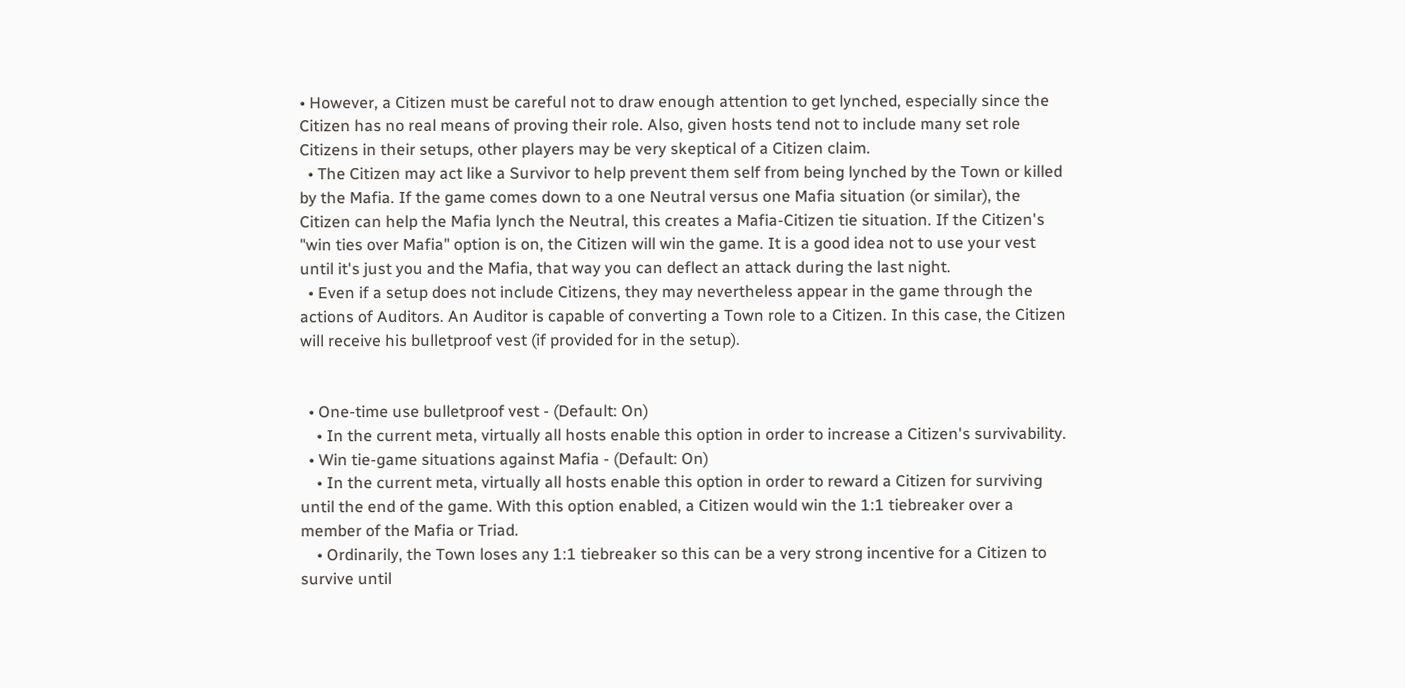• However, a Citizen must be careful not to draw enough attention to get lynched, especially since the Citizen has no real means of proving their role. Also, given hosts tend not to include many set role Citizens in their setups, other players may be very skeptical of a Citizen claim.
  • The Citizen may act like a Survivor to help prevent them self from being lynched by the Town or killed by the Mafia. If the game comes down to a one Neutral versus one Mafia situation (or similar), the Citizen can help the Mafia lynch the Neutral, this creates a Mafia-Citizen tie situation. If the Citizen's "win ties over Mafia" option is on, the Citizen will win the game. It is a good idea not to use your vest until it's just you and the Mafia, that way you can deflect an attack during the last night.
  • Even if a setup does not include Citizens, they may nevertheless appear in the game through the actions of Auditors. An Auditor is capable of converting a Town role to a Citizen. In this case, the Citizen will receive his bulletproof vest (if provided for in the setup).


  • One-time use bulletproof vest - (Default: On)
    • In the current meta, virtually all hosts enable this option in order to increase a Citizen's survivability.
  • Win tie-game situations against Mafia - (Default: On)
    • In the current meta, virtually all hosts enable this option in order to reward a Citizen for surviving until the end of the game. With this option enabled, a Citizen would win the 1:1 tiebreaker over a member of the Mafia or Triad.
    • Ordinarily, the Town loses any 1:1 tiebreaker so this can be a very strong incentive for a Citizen to survive until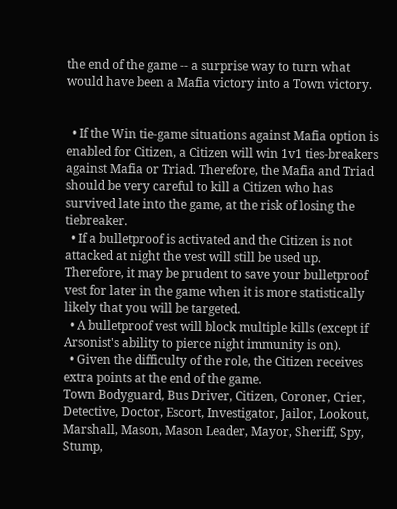the end of the game -- a surprise way to turn what would have been a Mafia victory into a Town victory.


  • If the Win tie-game situations against Mafia option is enabled for Citizen, a Citizen will win 1v1 ties-breakers against Mafia or Triad. Therefore, the Mafia and Triad should be very careful to kill a Citizen who has survived late into the game, at the risk of losing the tiebreaker.
  • If a bulletproof is activated and the Citizen is not attacked at night the vest will still be used up. Therefore, it may be prudent to save your bulletproof vest for later in the game when it is more statistically likely that you will be targeted.
  • A bulletproof vest will block multiple kills (except if Arsonist's ability to pierce night immunity is on).
  • Given the difficulty of the role, the Citizen receives extra points at the end of the game.
Town Bodyguard, Bus Driver, Citizen, Coroner, Crier, Detective, Doctor, Escort, Investigator, Jailor, Lookout, Marshall, Mason, Mason Leader, Mayor, Sheriff, Spy, Stump,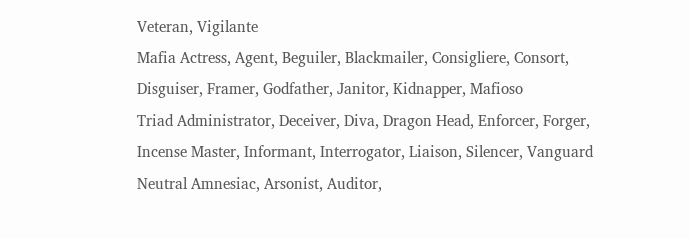Veteran, Vigilante
Mafia Actress, Agent, Beguiler, Blackmailer, Consigliere, Consort, Disguiser, Framer, Godfather, Janitor, Kidnapper, Mafioso
Triad Administrator, Deceiver, Diva, Dragon Head, Enforcer, Forger, Incense Master, Informant, Interrogator, Liaison, Silencer, Vanguard
Neutral Amnesiac, Arsonist, Auditor,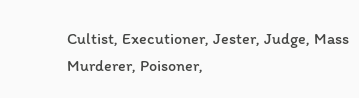Cultist, Executioner, Jester, Judge, Mass Murderer, Poisoner,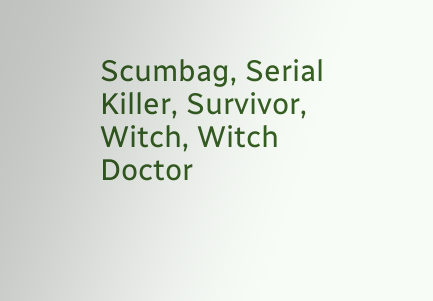Scumbag, Serial Killer, Survivor, Witch, Witch Doctor